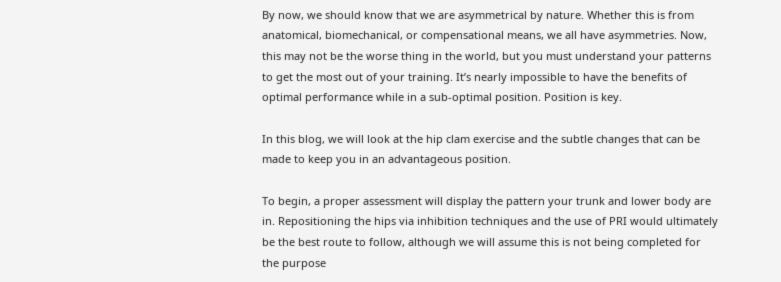By now, we should know that we are asymmetrical by nature. Whether this is from anatomical, biomechanical, or compensational means, we all have asymmetries. Now, this may not be the worse thing in the world, but you must understand your patterns to get the most out of your training. It’s nearly impossible to have the benefits of optimal performance while in a sub-optimal position. Position is key.

In this blog, we will look at the hip clam exercise and the subtle changes that can be made to keep you in an advantageous position.

To begin, a proper assessment will display the pattern your trunk and lower body are in. Repositioning the hips via inhibition techniques and the use of PRI would ultimately be the best route to follow, although we will assume this is not being completed for the purpose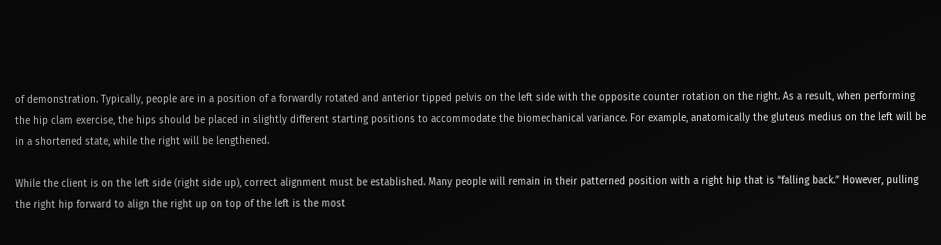of demonstration. Typically, people are in a position of a forwardly rotated and anterior tipped pelvis on the left side with the opposite counter rotation on the right. As a result, when performing the hip clam exercise, the hips should be placed in slightly different starting positions to accommodate the biomechanical variance. For example, anatomically the gluteus medius on the left will be in a shortened state, while the right will be lengthened.

While the client is on the left side (right side up), correct alignment must be established. Many people will remain in their patterned position with a right hip that is “falling back.” However, pulling the right hip forward to align the right up on top of the left is the most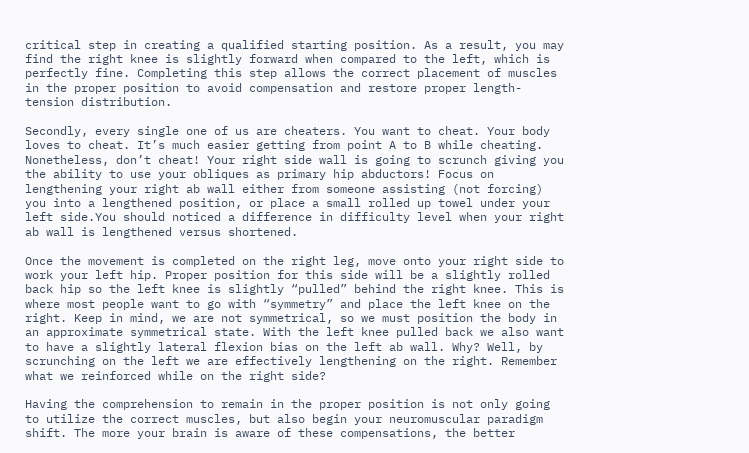critical step in creating a qualified starting position. As a result, you may find the right knee is slightly forward when compared to the left, which is perfectly fine. Completing this step allows the correct placement of muscles in the proper position to avoid compensation and restore proper length-tension distribution.

Secondly, every single one of us are cheaters. You want to cheat. Your body loves to cheat. It’s much easier getting from point A to B while cheating. Nonetheless, don’t cheat! Your right side wall is going to scrunch giving you the ability to use your obliques as primary hip abductors! Focus on lengthening your right ab wall either from someone assisting (not forcing) you into a lengthened position, or place a small rolled up towel under your left side.You should noticed a difference in difficulty level when your right ab wall is lengthened versus shortened.

Once the movement is completed on the right leg, move onto your right side to work your left hip. Proper position for this side will be a slightly rolled back hip so the left knee is slightly “pulled” behind the right knee. This is where most people want to go with “symmetry” and place the left knee on the right. Keep in mind, we are not symmetrical, so we must position the body in an approximate symmetrical state. With the left knee pulled back we also want to have a slightly lateral flexion bias on the left ab wall. Why? Well, by scrunching on the left we are effectively lengthening on the right. Remember what we reinforced while on the right side?

Having the comprehension to remain in the proper position is not only going to utilize the correct muscles, but also begin your neuromuscular paradigm shift. The more your brain is aware of these compensations, the better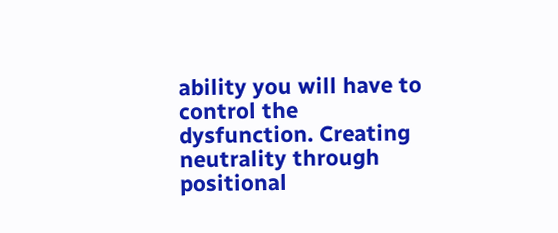ability you will have to control the dysfunction. Creating neutrality through positional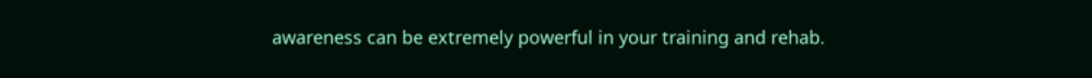awareness can be extremely powerful in your training and rehab.